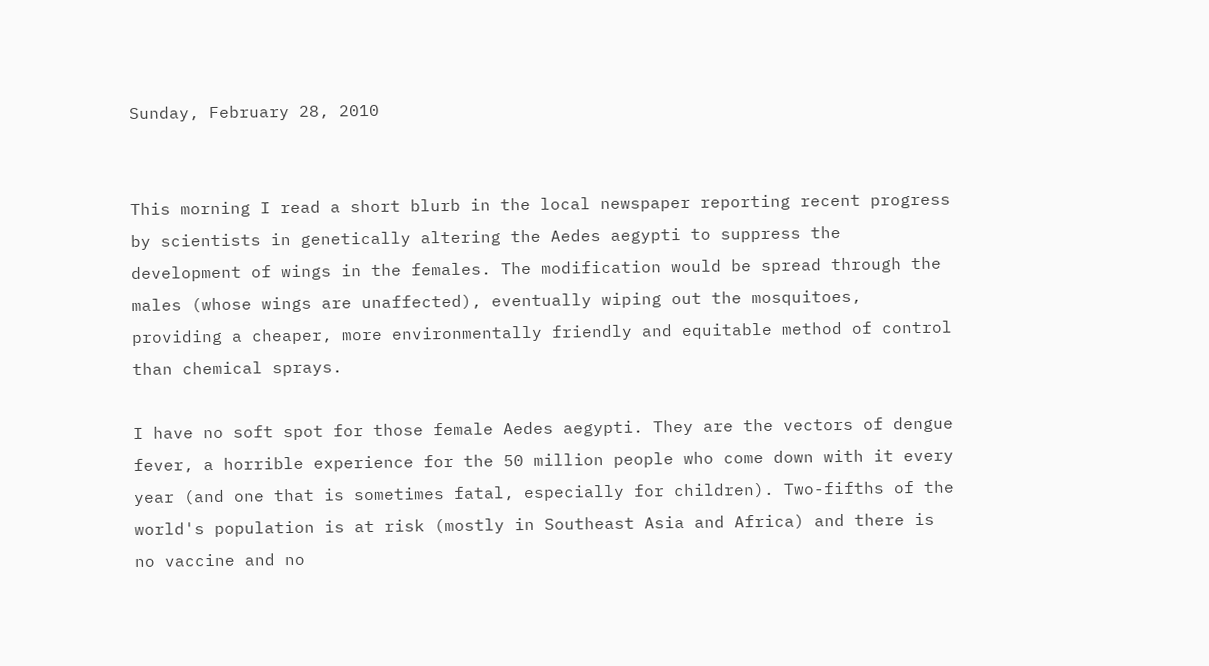Sunday, February 28, 2010


This morning I read a short blurb in the local newspaper reporting recent progress by scientists in genetically altering the Aedes aegypti to suppress the development of wings in the females. The modification would be spread through the males (whose wings are unaffected), eventually wiping out the mosquitoes, providing a cheaper, more environmentally friendly and equitable method of control than chemical sprays.

I have no soft spot for those female Aedes aegypti. They are the vectors of dengue fever, a horrible experience for the 50 million people who come down with it every year (and one that is sometimes fatal, especially for children). Two-fifths of the world's population is at risk (mostly in Southeast Asia and Africa) and there is no vaccine and no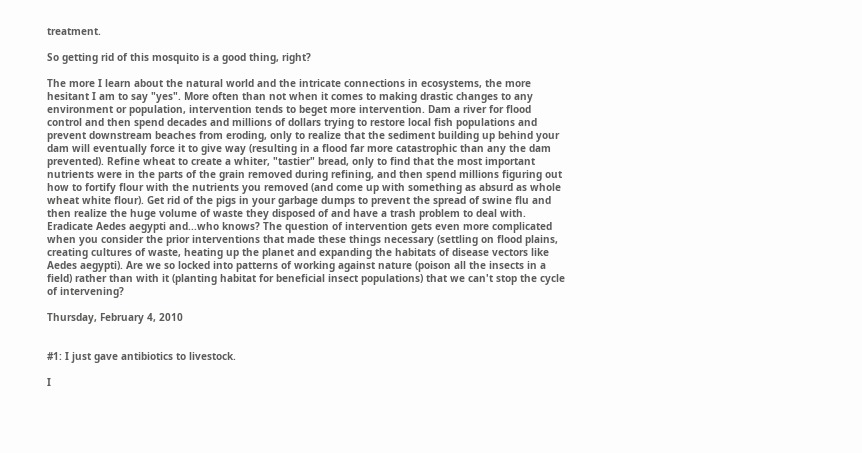treatment.

So getting rid of this mosquito is a good thing, right?

The more I learn about the natural world and the intricate connections in ecosystems, the more hesitant I am to say "yes". More often than not when it comes to making drastic changes to any environment or population, intervention tends to beget more intervention. Dam a river for flood control and then spend decades and millions of dollars trying to restore local fish populations and prevent downstream beaches from eroding, only to realize that the sediment building up behind your dam will eventually force it to give way (resulting in a flood far more catastrophic than any the dam prevented). Refine wheat to create a whiter, "tastier" bread, only to find that the most important nutrients were in the parts of the grain removed during refining, and then spend millions figuring out how to fortify flour with the nutrients you removed (and come up with something as absurd as whole wheat white flour). Get rid of the pigs in your garbage dumps to prevent the spread of swine flu and then realize the huge volume of waste they disposed of and have a trash problem to deal with. Eradicate Aedes aegypti and...who knows? The question of intervention gets even more complicated when you consider the prior interventions that made these things necessary (settling on flood plains, creating cultures of waste, heating up the planet and expanding the habitats of disease vectors like Aedes aegypti). Are we so locked into patterns of working against nature (poison all the insects in a field) rather than with it (planting habitat for beneficial insect populations) that we can't stop the cycle of intervening?

Thursday, February 4, 2010


#1: I just gave antibiotics to livestock.

I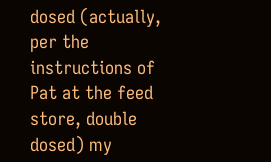dosed (actually, per the instructions of Pat at the feed store, double dosed) my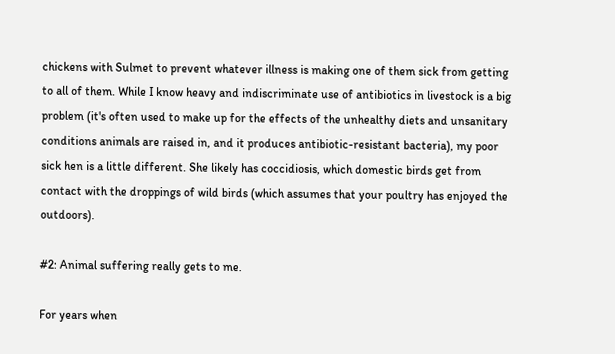chickens with Sulmet to prevent whatever illness is making one of them sick from getting to all of them. While I know heavy and indiscriminate use of antibiotics in livestock is a big problem (it's often used to make up for the effects of the unhealthy diets and unsanitary conditions animals are raised in, and it produces antibiotic-resistant bacteria), my poor sick hen is a little different. She likely has coccidiosis, which domestic birds get from contact with the droppings of wild birds (which assumes that your poultry has enjoyed the outdoors).

#2: Animal suffering really gets to me.

For years when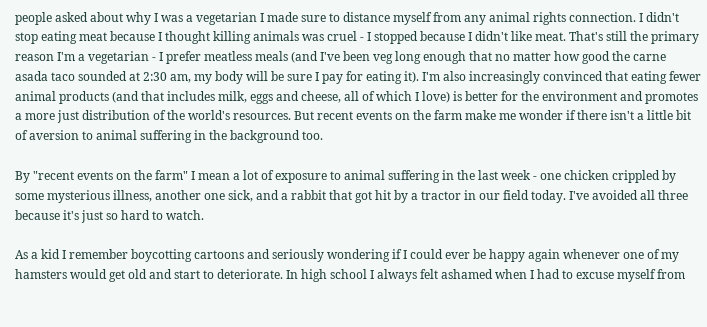people asked about why I was a vegetarian I made sure to distance myself from any animal rights connection. I didn't stop eating meat because I thought killing animals was cruel - I stopped because I didn't like meat. That's still the primary reason I'm a vegetarian - I prefer meatless meals (and I've been veg long enough that no matter how good the carne asada taco sounded at 2:30 am, my body will be sure I pay for eating it). I'm also increasingly convinced that eating fewer animal products (and that includes milk, eggs and cheese, all of which I love) is better for the environment and promotes a more just distribution of the world's resources. But recent events on the farm make me wonder if there isn't a little bit of aversion to animal suffering in the background too.

By "recent events on the farm" I mean a lot of exposure to animal suffering in the last week - one chicken crippled by some mysterious illness, another one sick, and a rabbit that got hit by a tractor in our field today. I've avoided all three because it's just so hard to watch.

As a kid I remember boycotting cartoons and seriously wondering if I could ever be happy again whenever one of my hamsters would get old and start to deteriorate. In high school I always felt ashamed when I had to excuse myself from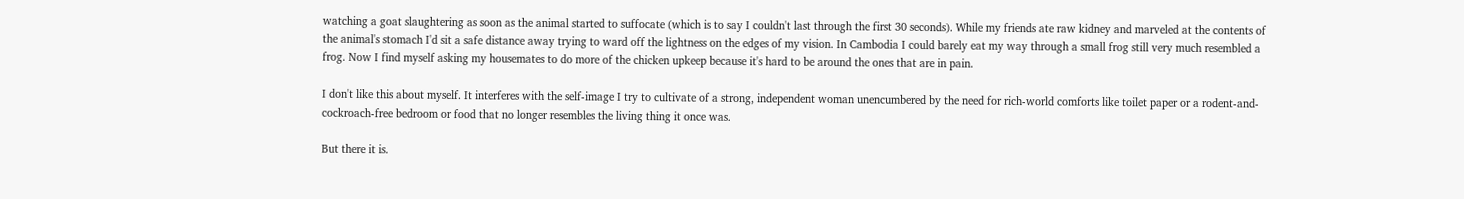watching a goat slaughtering as soon as the animal started to suffocate (which is to say I couldn't last through the first 30 seconds). While my friends ate raw kidney and marveled at the contents of the animal's stomach I'd sit a safe distance away trying to ward off the lightness on the edges of my vision. In Cambodia I could barely eat my way through a small frog still very much resembled a frog. Now I find myself asking my housemates to do more of the chicken upkeep because it's hard to be around the ones that are in pain.

I don't like this about myself. It interferes with the self-image I try to cultivate of a strong, independent woman unencumbered by the need for rich-world comforts like toilet paper or a rodent-and-cockroach-free bedroom or food that no longer resembles the living thing it once was.

But there it is.